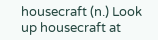housecraft (n.) Look up housecraft at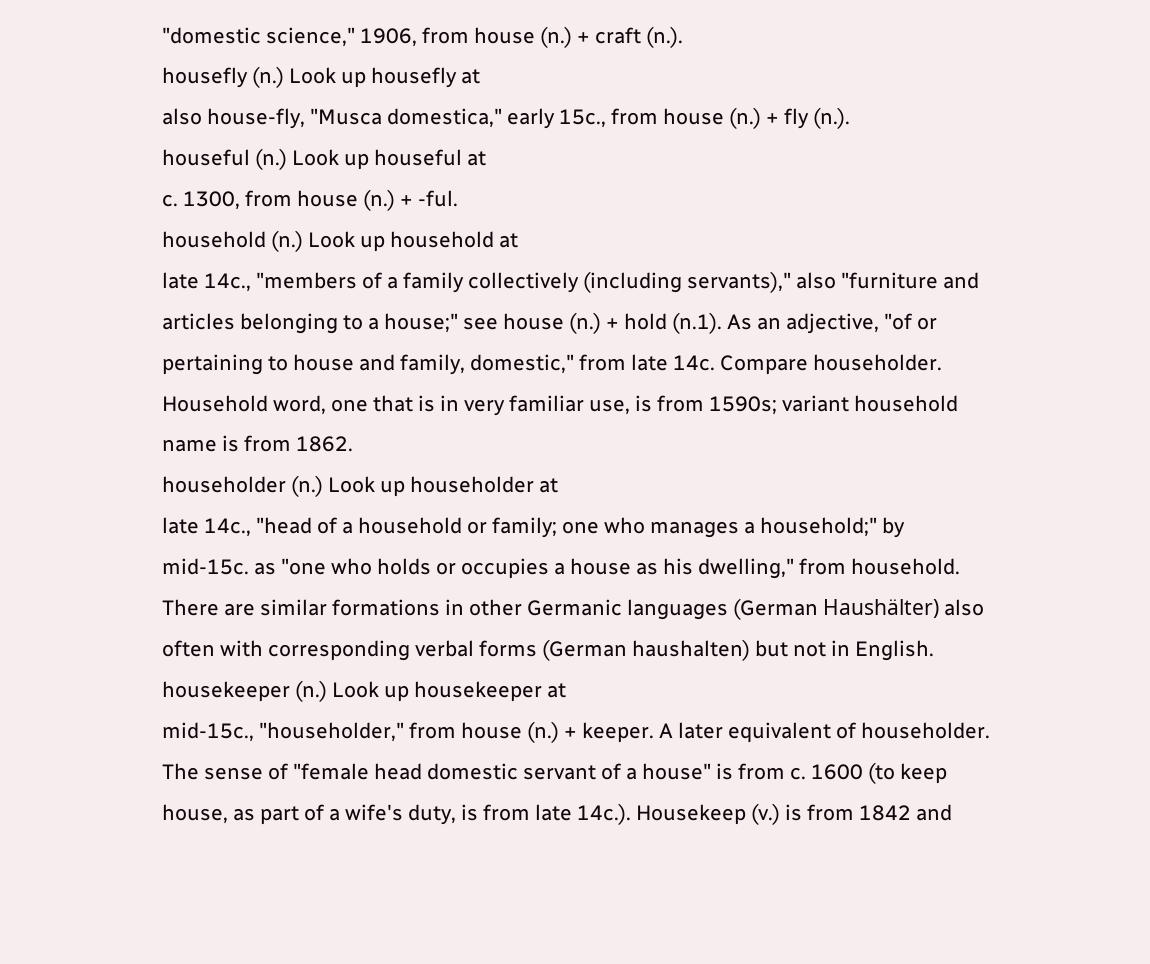"domestic science," 1906, from house (n.) + craft (n.).
housefly (n.) Look up housefly at
also house-fly, "Musca domestica," early 15c., from house (n.) + fly (n.).
houseful (n.) Look up houseful at
c. 1300, from house (n.) + -ful.
household (n.) Look up household at
late 14c., "members of a family collectively (including servants)," also "furniture and articles belonging to a house;" see house (n.) + hold (n.1). As an adjective, "of or pertaining to house and family, domestic," from late 14c. Compare householder. Household word, one that is in very familiar use, is from 1590s; variant household name is from 1862.
householder (n.) Look up householder at
late 14c., "head of a household or family; one who manages a household;" by mid-15c. as "one who holds or occupies a house as his dwelling," from household. There are similar formations in other Germanic languages (German Haushälter) also often with corresponding verbal forms (German haushalten) but not in English.
housekeeper (n.) Look up housekeeper at
mid-15c., "householder," from house (n.) + keeper. A later equivalent of householder. The sense of "female head domestic servant of a house" is from c. 1600 (to keep house, as part of a wife's duty, is from late 14c.). Housekeep (v.) is from 1842 and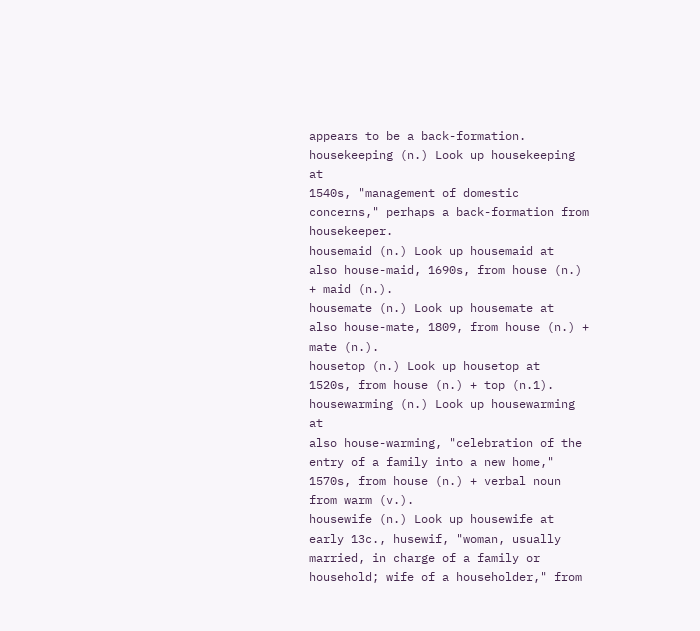appears to be a back-formation.
housekeeping (n.) Look up housekeeping at
1540s, "management of domestic concerns," perhaps a back-formation from housekeeper.
housemaid (n.) Look up housemaid at
also house-maid, 1690s, from house (n.) + maid (n.).
housemate (n.) Look up housemate at
also house-mate, 1809, from house (n.) + mate (n.).
housetop (n.) Look up housetop at
1520s, from house (n.) + top (n.1).
housewarming (n.) Look up housewarming at
also house-warming, "celebration of the entry of a family into a new home," 1570s, from house (n.) + verbal noun from warm (v.).
housewife (n.) Look up housewife at
early 13c., husewif, "woman, usually married, in charge of a family or household; wife of a householder," from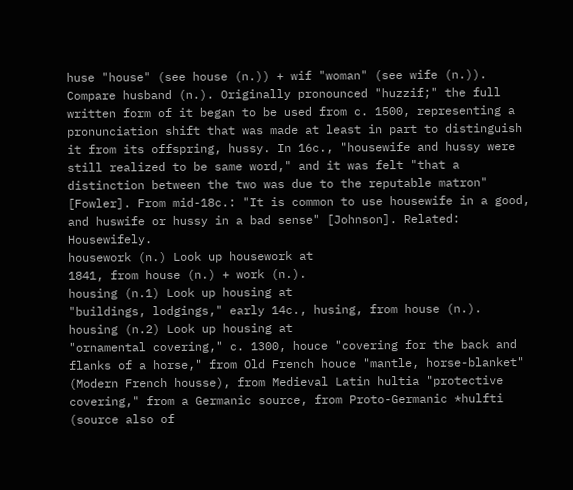huse "house" (see house (n.)) + wif "woman" (see wife (n.)). Compare husband (n.). Originally pronounced "huzzif;" the full written form of it began to be used from c. 1500, representing a pronunciation shift that was made at least in part to distinguish it from its offspring, hussy. In 16c., "housewife and hussy were still realized to be same word," and it was felt "that a distinction between the two was due to the reputable matron" [Fowler]. From mid-18c.: "It is common to use housewife in a good, and huswife or hussy in a bad sense" [Johnson]. Related: Housewifely.
housework (n.) Look up housework at
1841, from house (n.) + work (n.).
housing (n.1) Look up housing at
"buildings, lodgings," early 14c., husing, from house (n.).
housing (n.2) Look up housing at
"ornamental covering," c. 1300, houce "covering for the back and flanks of a horse," from Old French houce "mantle, horse-blanket" (Modern French housse), from Medieval Latin hultia "protective covering," from a Germanic source, from Proto-Germanic *hulfti (source also of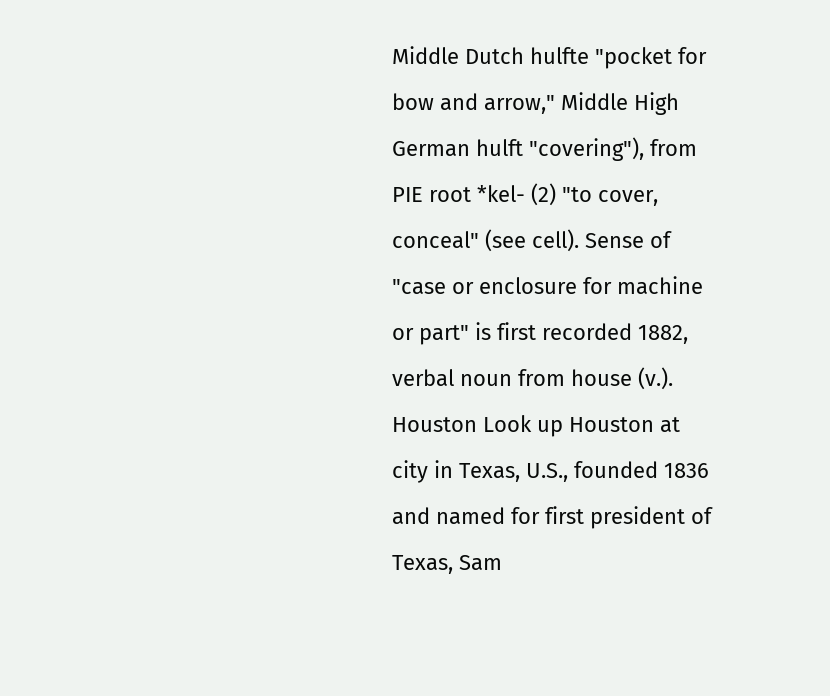Middle Dutch hulfte "pocket for bow and arrow," Middle High German hulft "covering"), from PIE root *kel- (2) "to cover, conceal" (see cell). Sense of "case or enclosure for machine or part" is first recorded 1882, verbal noun from house (v.).
Houston Look up Houston at
city in Texas, U.S., founded 1836 and named for first president of Texas, Sam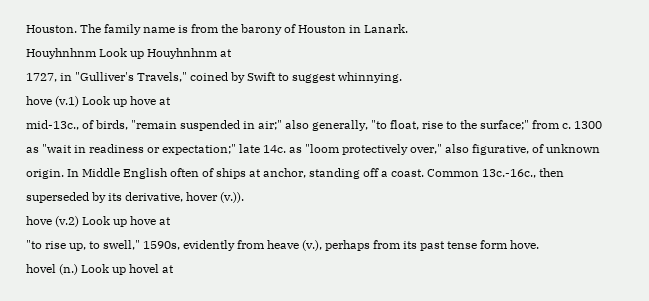Houston. The family name is from the barony of Houston in Lanark.
Houyhnhnm Look up Houyhnhnm at
1727, in "Gulliver's Travels," coined by Swift to suggest whinnying.
hove (v.1) Look up hove at
mid-13c., of birds, "remain suspended in air;" also generally, "to float, rise to the surface;" from c. 1300 as "wait in readiness or expectation;" late 14c. as "loom protectively over," also figurative, of unknown origin. In Middle English often of ships at anchor, standing off a coast. Common 13c.-16c., then superseded by its derivative, hover (v.)).
hove (v.2) Look up hove at
"to rise up, to swell," 1590s, evidently from heave (v.), perhaps from its past tense form hove.
hovel (n.) Look up hovel at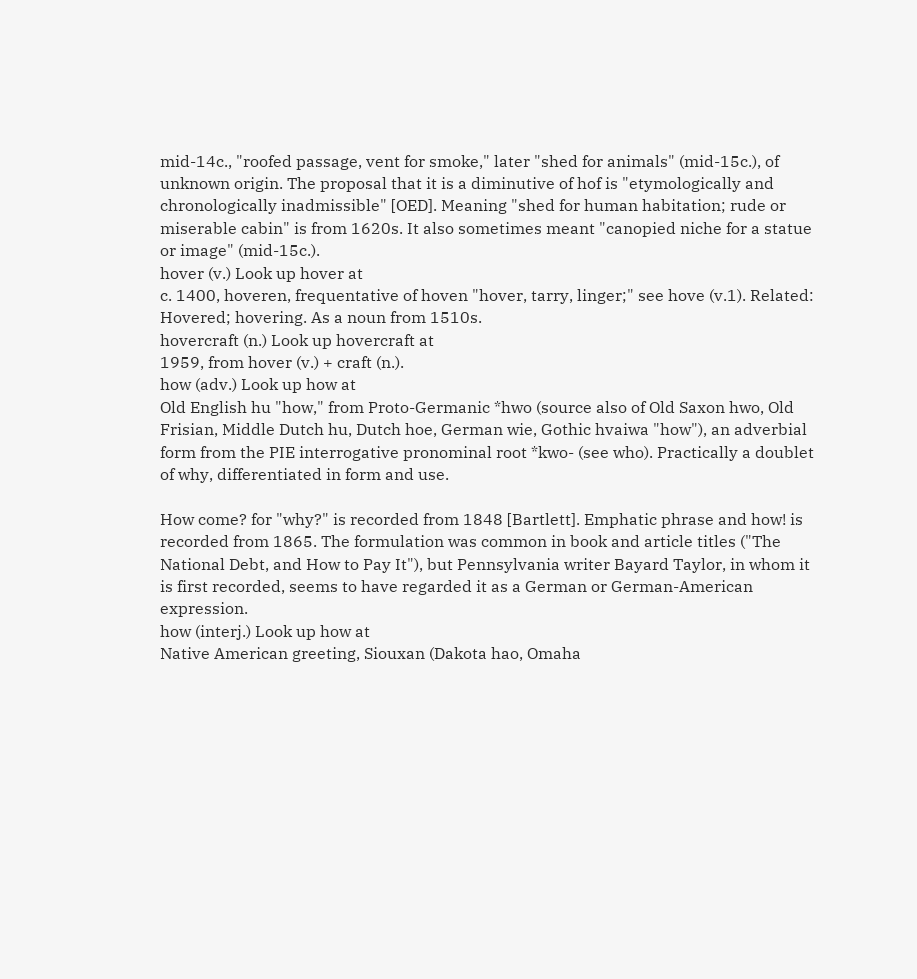mid-14c., "roofed passage, vent for smoke," later "shed for animals" (mid-15c.), of unknown origin. The proposal that it is a diminutive of hof is "etymologically and chronologically inadmissible" [OED]. Meaning "shed for human habitation; rude or miserable cabin" is from 1620s. It also sometimes meant "canopied niche for a statue or image" (mid-15c.).
hover (v.) Look up hover at
c. 1400, hoveren, frequentative of hoven "hover, tarry, linger;" see hove (v.1). Related: Hovered; hovering. As a noun from 1510s.
hovercraft (n.) Look up hovercraft at
1959, from hover (v.) + craft (n.).
how (adv.) Look up how at
Old English hu "how," from Proto-Germanic *hwo (source also of Old Saxon hwo, Old Frisian, Middle Dutch hu, Dutch hoe, German wie, Gothic hvaiwa "how"), an adverbial form from the PIE interrogative pronominal root *kwo- (see who). Practically a doublet of why, differentiated in form and use.

How come? for "why?" is recorded from 1848 [Bartlett]. Emphatic phrase and how! is recorded from 1865. The formulation was common in book and article titles ("The National Debt, and How to Pay It"), but Pennsylvania writer Bayard Taylor, in whom it is first recorded, seems to have regarded it as a German or German-American expression.
how (interj.) Look up how at
Native American greeting, Siouxan (Dakota hao, Omaha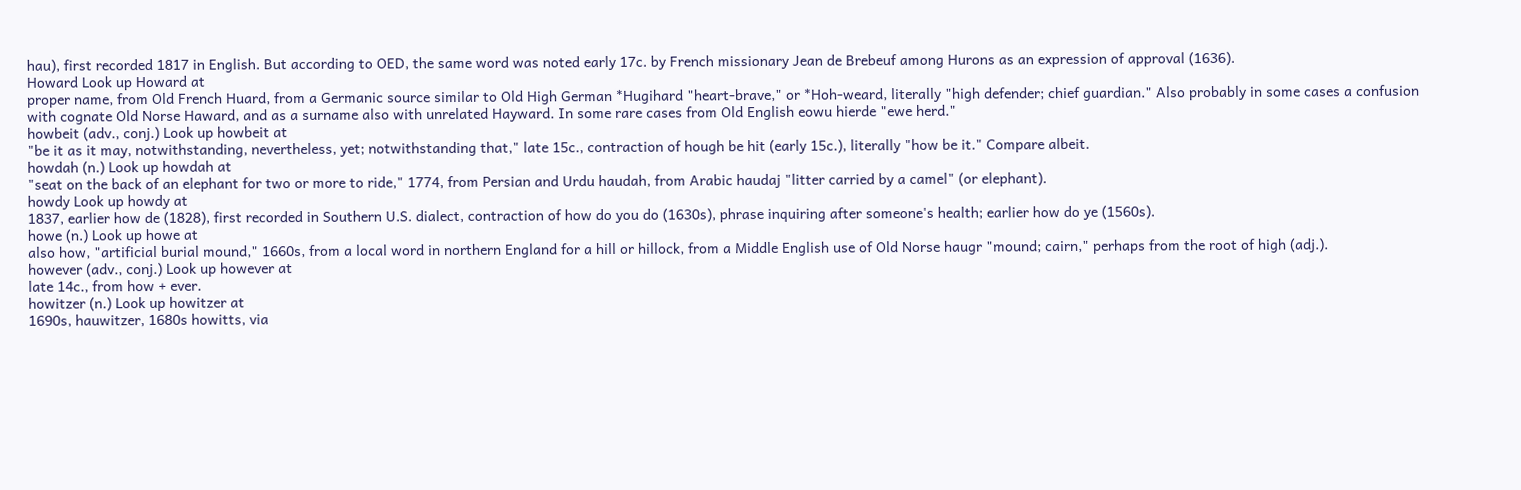hau), first recorded 1817 in English. But according to OED, the same word was noted early 17c. by French missionary Jean de Brebeuf among Hurons as an expression of approval (1636).
Howard Look up Howard at
proper name, from Old French Huard, from a Germanic source similar to Old High German *Hugihard "heart-brave," or *Hoh-weard, literally "high defender; chief guardian." Also probably in some cases a confusion with cognate Old Norse Haward, and as a surname also with unrelated Hayward. In some rare cases from Old English eowu hierde "ewe herd."
howbeit (adv., conj.) Look up howbeit at
"be it as it may, notwithstanding, nevertheless, yet; notwithstanding that," late 15c., contraction of hough be hit (early 15c.), literally "how be it." Compare albeit.
howdah (n.) Look up howdah at
"seat on the back of an elephant for two or more to ride," 1774, from Persian and Urdu haudah, from Arabic haudaj "litter carried by a camel" (or elephant).
howdy Look up howdy at
1837, earlier how de (1828), first recorded in Southern U.S. dialect, contraction of how do you do (1630s), phrase inquiring after someone's health; earlier how do ye (1560s).
howe (n.) Look up howe at
also how, "artificial burial mound," 1660s, from a local word in northern England for a hill or hillock, from a Middle English use of Old Norse haugr "mound; cairn," perhaps from the root of high (adj.).
however (adv., conj.) Look up however at
late 14c., from how + ever.
howitzer (n.) Look up howitzer at
1690s, hauwitzer, 1680s howitts, via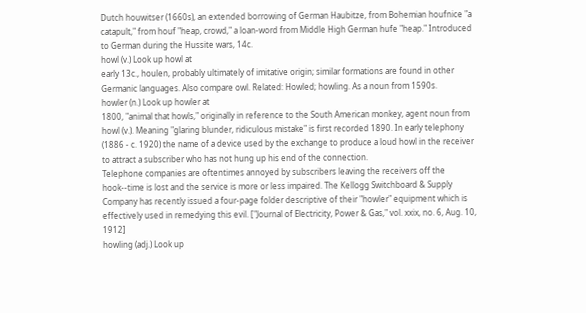Dutch houwitser (1660s), an extended borrowing of German Haubitze, from Bohemian houfnice "a catapult," from houf "heap, crowd," a loan-word from Middle High German hufe "heap." Introduced to German during the Hussite wars, 14c.
howl (v.) Look up howl at
early 13c., houlen, probably ultimately of imitative origin; similar formations are found in other Germanic languages. Also compare owl. Related: Howled; howling. As a noun from 1590s.
howler (n.) Look up howler at
1800, "animal that howls," originally in reference to the South American monkey, agent noun from howl (v.). Meaning "glaring blunder, ridiculous mistake" is first recorded 1890. In early telephony (1886 - c. 1920) the name of a device used by the exchange to produce a loud howl in the receiver to attract a subscriber who has not hung up his end of the connection.
Telephone companies are oftentimes annoyed by subscribers leaving the receivers off the hook--time is lost and the service is more or less impaired. The Kellogg Switchboard & Supply Company has recently issued a four-page folder descriptive of their "howler" equipment which is effectively used in remedying this evil. ["Journal of Electricity, Power & Gas," vol. xxix, no. 6, Aug. 10, 1912]
howling (adj.) Look up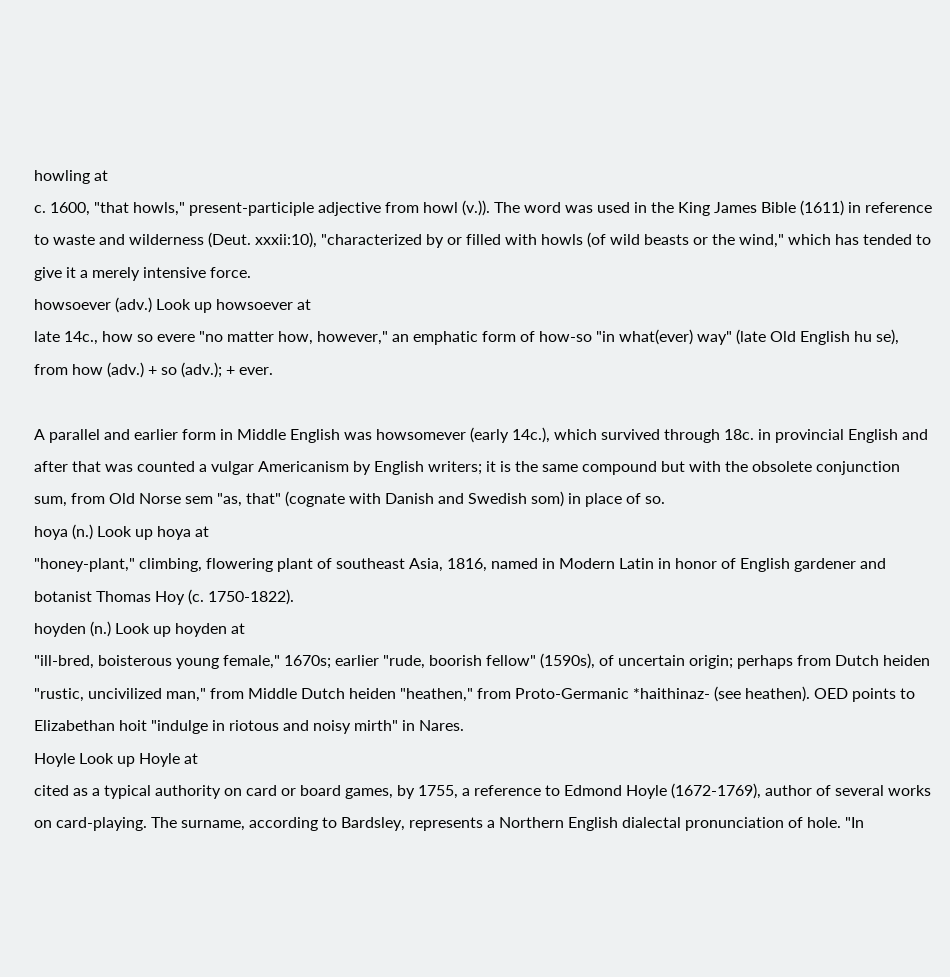howling at
c. 1600, "that howls," present-participle adjective from howl (v.)). The word was used in the King James Bible (1611) in reference to waste and wilderness (Deut. xxxii:10), "characterized by or filled with howls (of wild beasts or the wind," which has tended to give it a merely intensive force.
howsoever (adv.) Look up howsoever at
late 14c., how so evere "no matter how, however," an emphatic form of how-so "in what(ever) way" (late Old English hu se), from how (adv.) + so (adv.); + ever.

A parallel and earlier form in Middle English was howsomever (early 14c.), which survived through 18c. in provincial English and after that was counted a vulgar Americanism by English writers; it is the same compound but with the obsolete conjunction sum, from Old Norse sem "as, that" (cognate with Danish and Swedish som) in place of so.
hoya (n.) Look up hoya at
"honey-plant," climbing, flowering plant of southeast Asia, 1816, named in Modern Latin in honor of English gardener and botanist Thomas Hoy (c. 1750-1822).
hoyden (n.) Look up hoyden at
"ill-bred, boisterous young female," 1670s; earlier "rude, boorish fellow" (1590s), of uncertain origin; perhaps from Dutch heiden "rustic, uncivilized man," from Middle Dutch heiden "heathen," from Proto-Germanic *haithinaz- (see heathen). OED points to Elizabethan hoit "indulge in riotous and noisy mirth" in Nares.
Hoyle Look up Hoyle at
cited as a typical authority on card or board games, by 1755, a reference to Edmond Hoyle (1672-1769), author of several works on card-playing. The surname, according to Bardsley, represents a Northern English dialectal pronunciation of hole. "In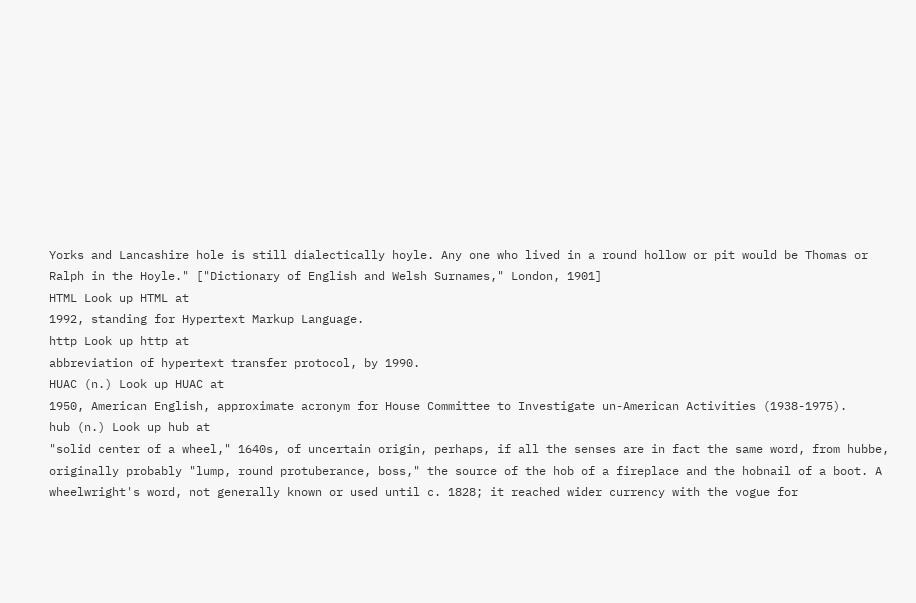Yorks and Lancashire hole is still dialectically hoyle. Any one who lived in a round hollow or pit would be Thomas or Ralph in the Hoyle." ["Dictionary of English and Welsh Surnames," London, 1901]
HTML Look up HTML at
1992, standing for Hypertext Markup Language.
http Look up http at
abbreviation of hypertext transfer protocol, by 1990.
HUAC (n.) Look up HUAC at
1950, American English, approximate acronym for House Committee to Investigate un-American Activities (1938-1975).
hub (n.) Look up hub at
"solid center of a wheel," 1640s, of uncertain origin, perhaps, if all the senses are in fact the same word, from hubbe, originally probably "lump, round protuberance, boss," the source of the hob of a fireplace and the hobnail of a boot. A wheelwright's word, not generally known or used until c. 1828; it reached wider currency with the vogue for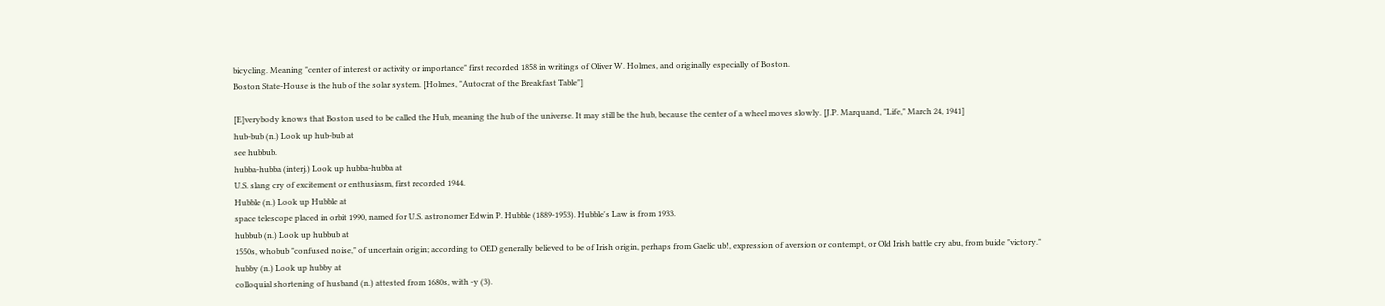bicycling. Meaning "center of interest or activity or importance" first recorded 1858 in writings of Oliver W. Holmes, and originally especially of Boston.
Boston State-House is the hub of the solar system. [Holmes, "Autocrat of the Breakfast Table"]

[E]verybody knows that Boston used to be called the Hub, meaning the hub of the universe. It may still be the hub, because the center of a wheel moves slowly. [J.P. Marquand, "Life," March 24, 1941]
hub-bub (n.) Look up hub-bub at
see hubbub.
hubba-hubba (interj.) Look up hubba-hubba at
U.S. slang cry of excitement or enthusiasm, first recorded 1944.
Hubble (n.) Look up Hubble at
space telescope placed in orbit 1990, named for U.S. astronomer Edwin P. Hubble (1889-1953). Hubble's Law is from 1933.
hubbub (n.) Look up hubbub at
1550s, whobub "confused noise," of uncertain origin; according to OED generally believed to be of Irish origin, perhaps from Gaelic ub!, expression of aversion or contempt, or Old Irish battle cry abu, from buide "victory."
hubby (n.) Look up hubby at
colloquial shortening of husband (n.) attested from 1680s, with -y (3).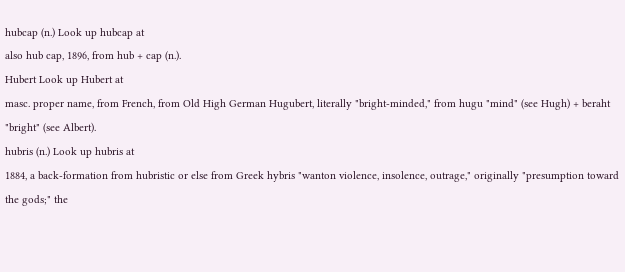hubcap (n.) Look up hubcap at
also hub cap, 1896, from hub + cap (n.).
Hubert Look up Hubert at
masc. proper name, from French, from Old High German Hugubert, literally "bright-minded," from hugu "mind" (see Hugh) + beraht "bright" (see Albert).
hubris (n.) Look up hubris at
1884, a back-formation from hubristic or else from Greek hybris "wanton violence, insolence, outrage," originally "presumption toward the gods;" the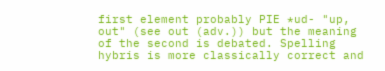first element probably PIE *ud- "up, out" (see out (adv.)) but the meaning of the second is debated. Spelling hybris is more classically correct and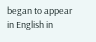began to appear in English in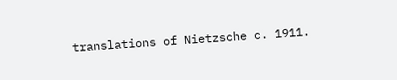translations of Nietzsche c. 1911.